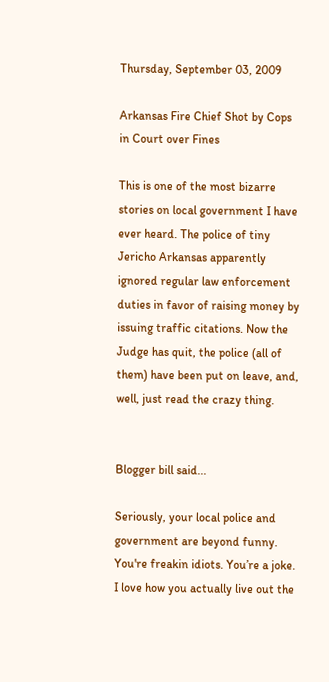Thursday, September 03, 2009

Arkansas Fire Chief Shot by Cops in Court over Fines

This is one of the most bizarre stories on local government I have ever heard. The police of tiny Jericho Arkansas apparently ignored regular law enforcement duties in favor of raising money by issuing traffic citations. Now the Judge has quit, the police (all of them) have been put on leave, and, well, just read the crazy thing.


Blogger bill said...

Seriously, your local police and government are beyond funny. You're freakin idiots. You’re a joke. I love how you actually live out the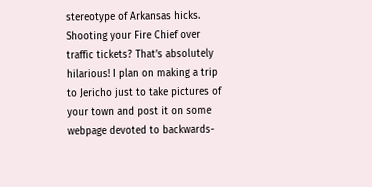stereotype of Arkansas hicks. Shooting your Fire Chief over traffic tickets? That’s absolutely hilarious! I plan on making a trip to Jericho just to take pictures of your town and post it on some webpage devoted to backwards-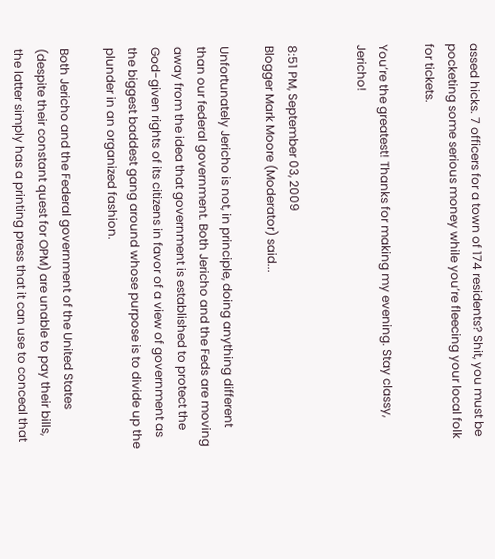assed hicks. 7 officers for a town of 174 residents? Shit, you must be pocketing some serious money while you’re fleecing your local folk for tickets.

You’re the greatest! Thanks for making my evening. Stay classy, Jericho!


8:51 PM, September 03, 2009
Blogger Mark Moore (Moderator) said...

Unfortunately Jericho is not, in principle, doing anything different than our federal government. Both Jericho and the Feds are moving away from the idea that government is established to protect the God-given rights of its citizens in favor of a view of government as the biggest baddest gang around whose purpose is to divide up the plunder in an organized fashion.

Both Jericho and the Federal government of the United States (despite their constant quest for OPM) are unable to pay their bills, the latter simply has a printing press that it can use to conceal that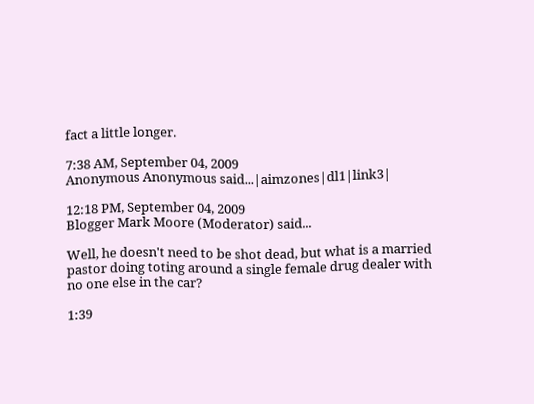fact a little longer.

7:38 AM, September 04, 2009
Anonymous Anonymous said...|aimzones|dl1|link3|

12:18 PM, September 04, 2009
Blogger Mark Moore (Moderator) said...

Well, he doesn't need to be shot dead, but what is a married pastor doing toting around a single female drug dealer with no one else in the car?

1:39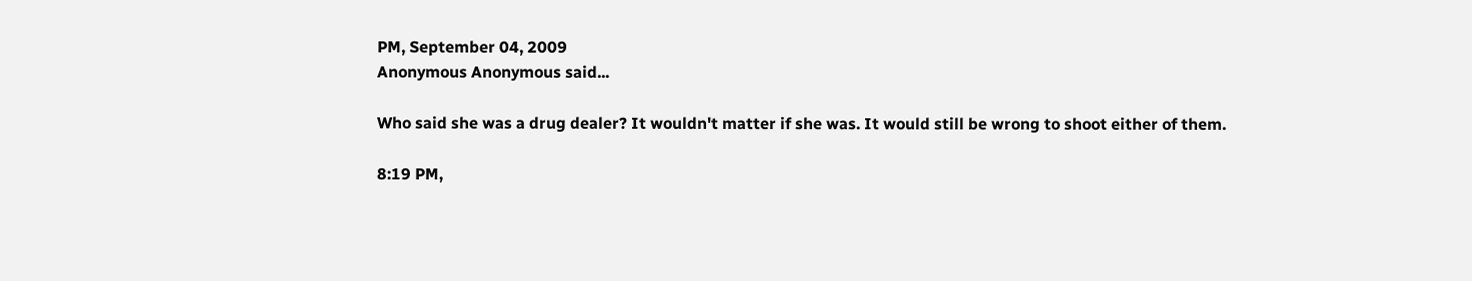PM, September 04, 2009
Anonymous Anonymous said...

Who said she was a drug dealer? It wouldn't matter if she was. It would still be wrong to shoot either of them.

8:19 PM,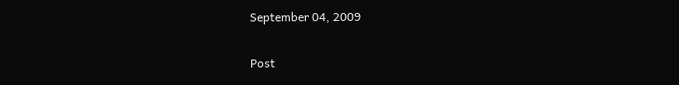September 04, 2009

Post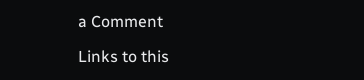a Comment

Links to this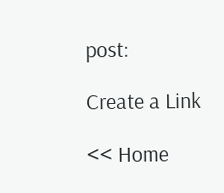post:

Create a Link

<< Home